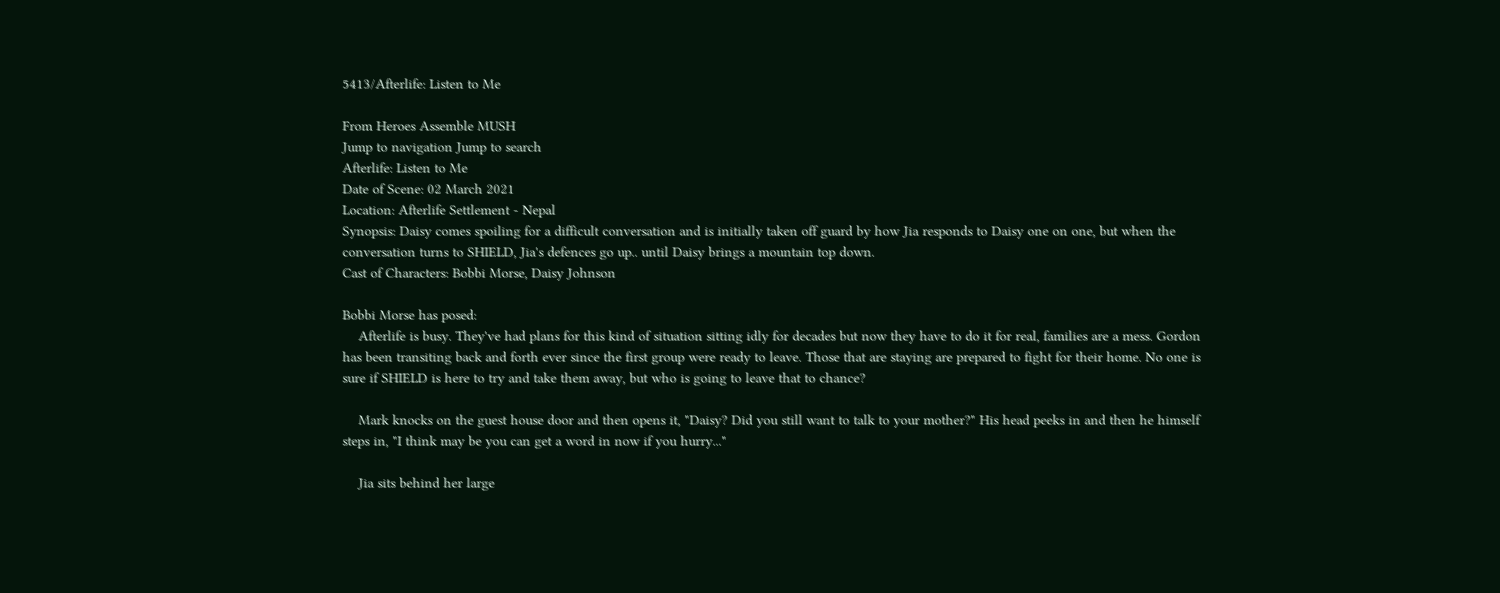5413/Afterlife: Listen to Me

From Heroes Assemble MUSH
Jump to navigation Jump to search
Afterlife: Listen to Me
Date of Scene: 02 March 2021
Location: Afterlife Settlement - Nepal
Synopsis: Daisy comes spoiling for a difficult conversation and is initially taken off guard by how Jia responds to Daisy one on one, but when the conversation turns to SHIELD, Jia's defences go up.. until Daisy brings a mountain top down.
Cast of Characters: Bobbi Morse, Daisy Johnson

Bobbi Morse has posed:
    Afterlife is busy. They've had plans for this kind of situation sitting idly for decades but now they have to do it for real, families are a mess. Gordon has been transiting back and forth ever since the first group were ready to leave. Those that are staying are prepared to fight for their home. No one is sure if SHIELD is here to try and take them away, but who is going to leave that to chance?

    Mark knocks on the guest house door and then opens it, "Daisy? Did you still want to talk to your mother?" His head peeks in and then he himself steps in, "I think may be you can get a word in now if you hurry..."

    Jia sits behind her large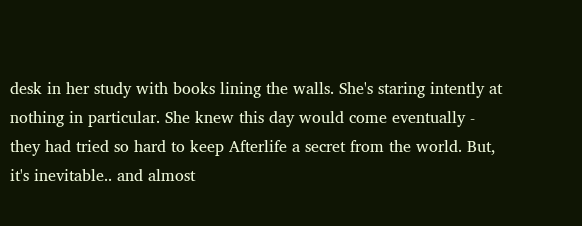desk in her study with books lining the walls. She's staring intently at nothing in particular. She knew this day would come eventually - they had tried so hard to keep Afterlife a secret from the world. But, it's inevitable.. and almost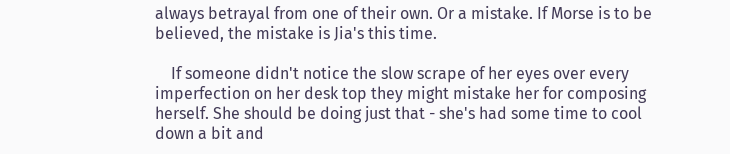always betrayal from one of their own. Or a mistake. If Morse is to be believed, the mistake is Jia's this time.

    If someone didn't notice the slow scrape of her eyes over every imperfection on her desk top they might mistake her for composing herself. She should be doing just that - she's had some time to cool down a bit and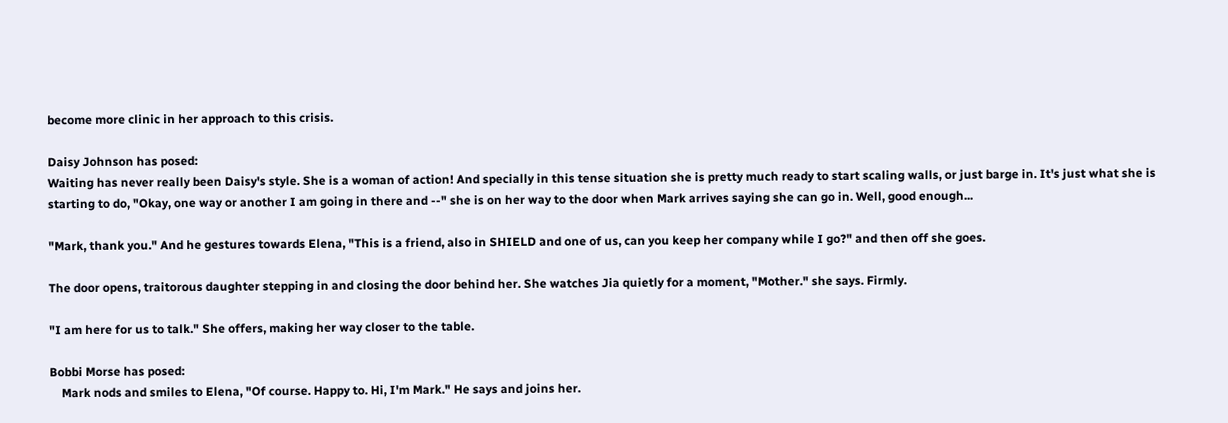become more clinic in her approach to this crisis.

Daisy Johnson has posed:
Waiting has never really been Daisy's style. She is a woman of action! And specially in this tense situation she is pretty much ready to start scaling walls, or just barge in. It's just what she is starting to do, "Okay, one way or another I am going in there and --" she is on her way to the door when Mark arrives saying she can go in. Well, good enough...

"Mark, thank you." And he gestures towards Elena, "This is a friend, also in SHIELD and one of us, can you keep her company while I go?" and then off she goes.

The door opens, traitorous daughter stepping in and closing the door behind her. She watches Jia quietly for a moment, "Mother." she says. Firmly.

"I am here for us to talk." She offers, making her way closer to the table.

Bobbi Morse has posed:
    Mark nods and smiles to Elena, "Of course. Happy to. Hi, I'm Mark." He says and joins her.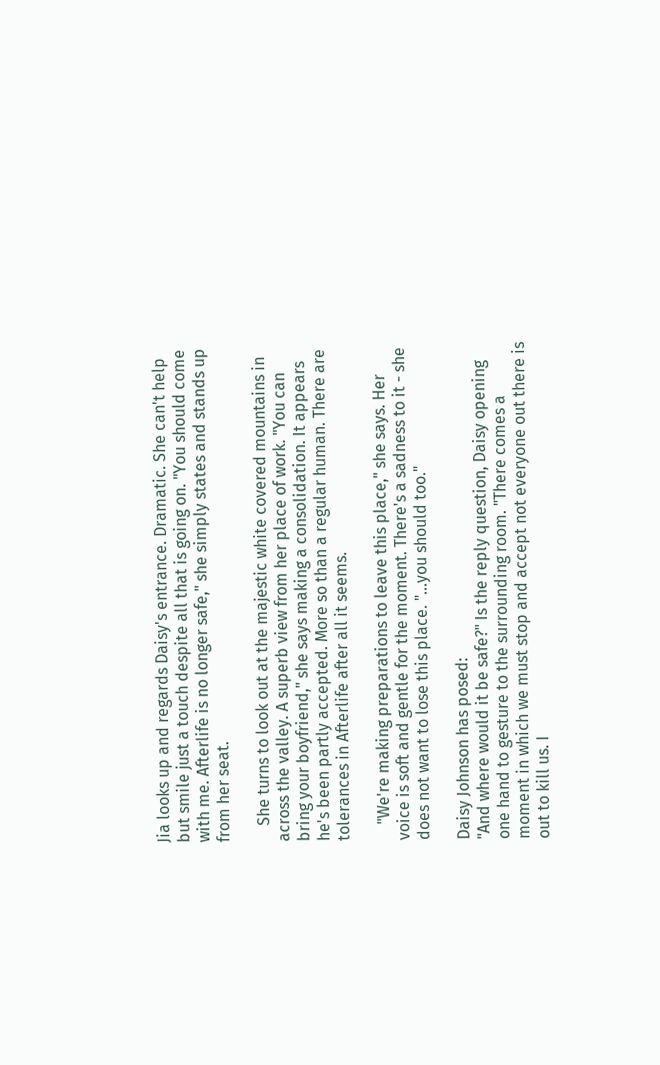Jia looks up and regards Daisy's entrance. Dramatic. She can't help but smile just a touch despite all that is going on. "You should come with me. Afterlife is no longer safe," she simply states and stands up from her seat.

    She turns to look out at the majestic white covered mountains in across the valley. A superb view from her place of work. "You can bring your boyfriend," she says making a consolidation. It appears he's been partly accepted. More so than a regular human. There are tolerances in Afterlife after all it seems.

    "We're making preparations to leave this place," she says. Her voice is soft and gentle for the moment. There's a sadness to it - she does not want to lose this place. "...you should too."

Daisy Johnson has posed:
"And where would it be safe?" Is the reply question, Daisy opening one hand to gesture to the surrounding room. "There comes a moment in which we must stop and accept not everyone out there is out to kill us. I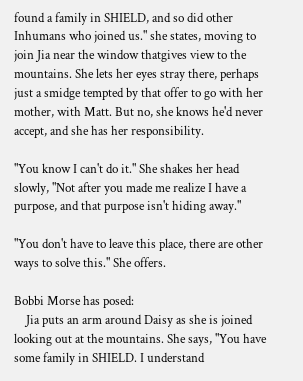found a family in SHIELD, and so did other Inhumans who joined us." she states, moving to join Jia near the window thatgives view to the mountains. She lets her eyes stray there, perhaps just a smidge tempted by that offer to go with her mother, with Matt. But no, she knows he'd never accept, and she has her responsibility.

"You know I can't do it." She shakes her head slowly, "Not after you made me realize I have a purpose, and that purpose isn't hiding away."

"You don't have to leave this place, there are other ways to solve this." She offers.

Bobbi Morse has posed:
    Jia puts an arm around Daisy as she is joined looking out at the mountains. She says, "You have some family in SHIELD. I understand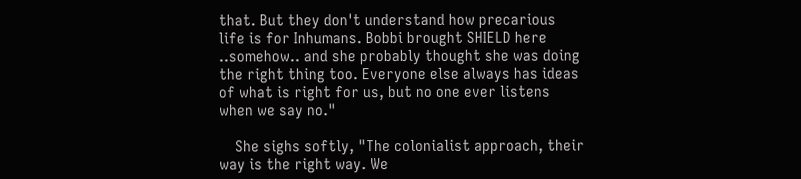that. But they don't understand how precarious life is for Inhumans. Bobbi brought SHIELD here ..somehow.. and she probably thought she was doing the right thing too. Everyone else always has ideas of what is right for us, but no one ever listens when we say no."

    She sighs softly, "The colonialist approach, their way is the right way. We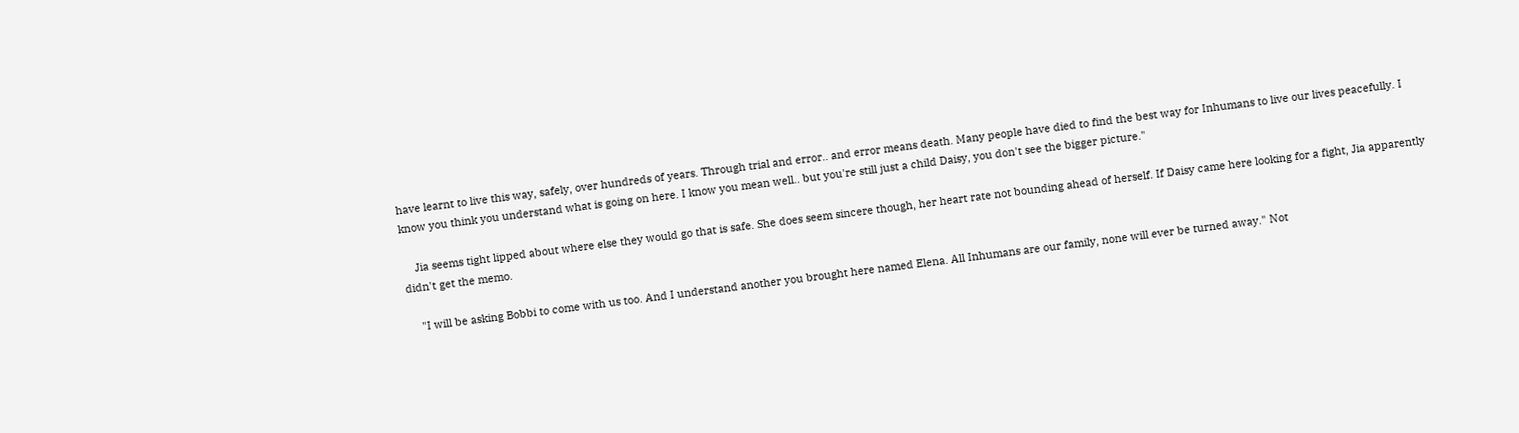have learnt to live this way, safely, over hundreds of years. Through trial and error.. and error means death. Many people have died to find the best way for Inhumans to live our lives peacefully. I know you think you understand what is going on here. I know you mean well.. but you're still just a child Daisy, you don't see the bigger picture."

    Jia seems tight lipped about where else they would go that is safe. She does seem sincere though, her heart rate not bounding ahead of herself. If Daisy came here looking for a fight, Jia apparently didn't get the memo.

    "I will be asking Bobbi to come with us too. And I understand another you brought here named Elena. All Inhumans are our family, none will ever be turned away." Not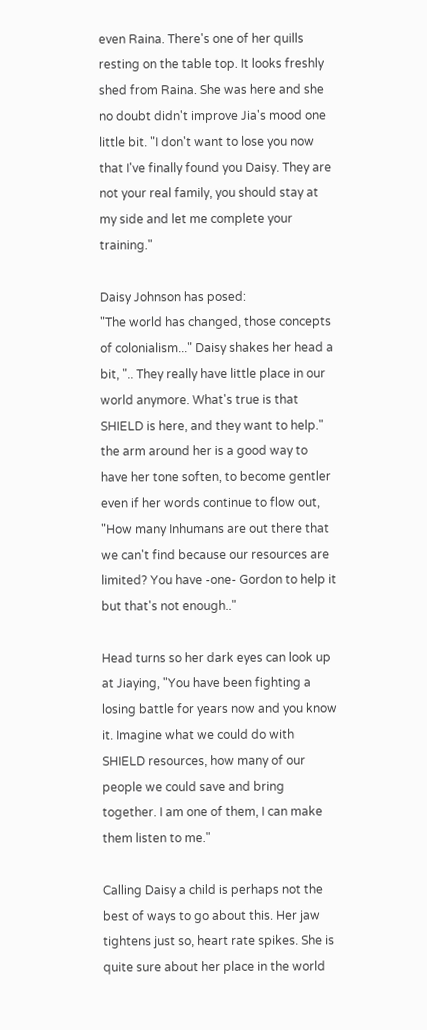even Raina. There's one of her quills resting on the table top. It looks freshly shed from Raina. She was here and she no doubt didn't improve Jia's mood one little bit. "I don't want to lose you now that I've finally found you Daisy. They are not your real family, you should stay at my side and let me complete your training."

Daisy Johnson has posed:
"The world has changed, those concepts of colonialism..." Daisy shakes her head a bit, ".. They really have little place in our world anymore. What's true is that SHIELD is here, and they want to help." the arm around her is a good way to have her tone soften, to become gentler even if her words continue to flow out, "How many Inhumans are out there that we can't find because our resources are limited? You have -one- Gordon to help it but that's not enough.."

Head turns so her dark eyes can look up at Jiaying, "You have been fighting a losing battle for years now and you know it. Imagine what we could do with SHIELD resources, how many of our people we could save and bring together. I am one of them, I can make them listen to me."

Calling Daisy a child is perhaps not the best of ways to go about this. Her jaw tightens just so, heart rate spikes. She is quite sure about her place in the world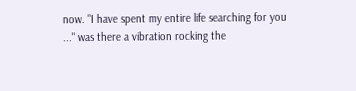now. "I have spent my entire life searching for you ..." was there a vibration rocking the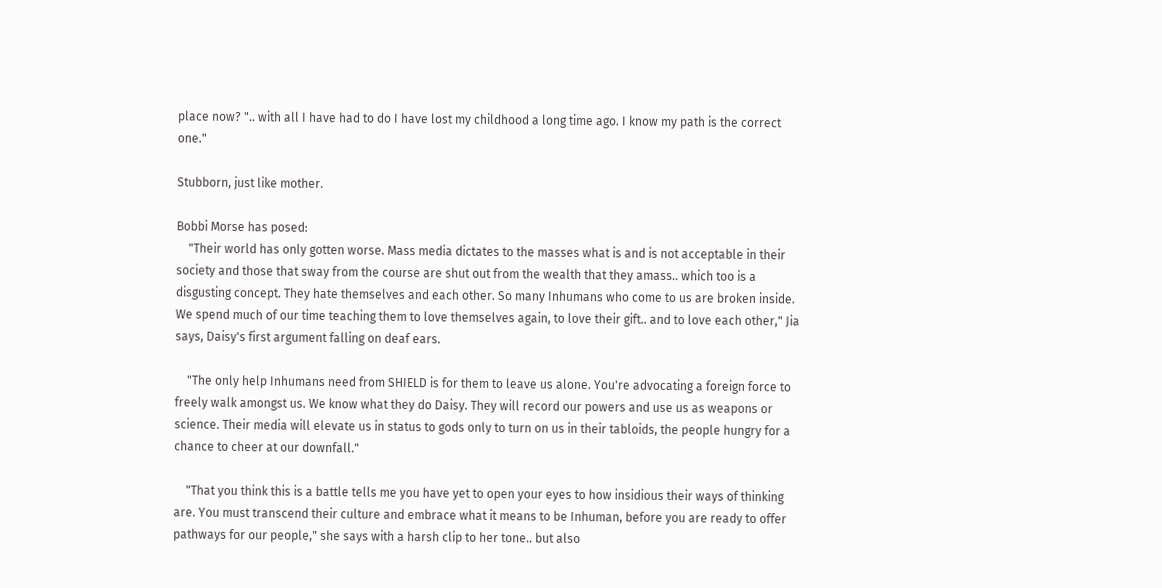place now? ".. with all I have had to do I have lost my childhood a long time ago. I know my path is the correct one."

Stubborn, just like mother.

Bobbi Morse has posed:
    "Their world has only gotten worse. Mass media dictates to the masses what is and is not acceptable in their society and those that sway from the course are shut out from the wealth that they amass.. which too is a disgusting concept. They hate themselves and each other. So many Inhumans who come to us are broken inside. We spend much of our time teaching them to love themselves again, to love their gift.. and to love each other," Jia says, Daisy's first argument falling on deaf ears.

    "The only help Inhumans need from SHIELD is for them to leave us alone. You're advocating a foreign force to freely walk amongst us. We know what they do Daisy. They will record our powers and use us as weapons or science. Their media will elevate us in status to gods only to turn on us in their tabloids, the people hungry for a chance to cheer at our downfall."

    "That you think this is a battle tells me you have yet to open your eyes to how insidious their ways of thinking are. You must transcend their culture and embrace what it means to be Inhuman, before you are ready to offer pathways for our people," she says with a harsh clip to her tone.. but also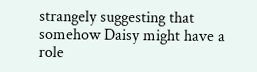strangely suggesting that somehow Daisy might have a role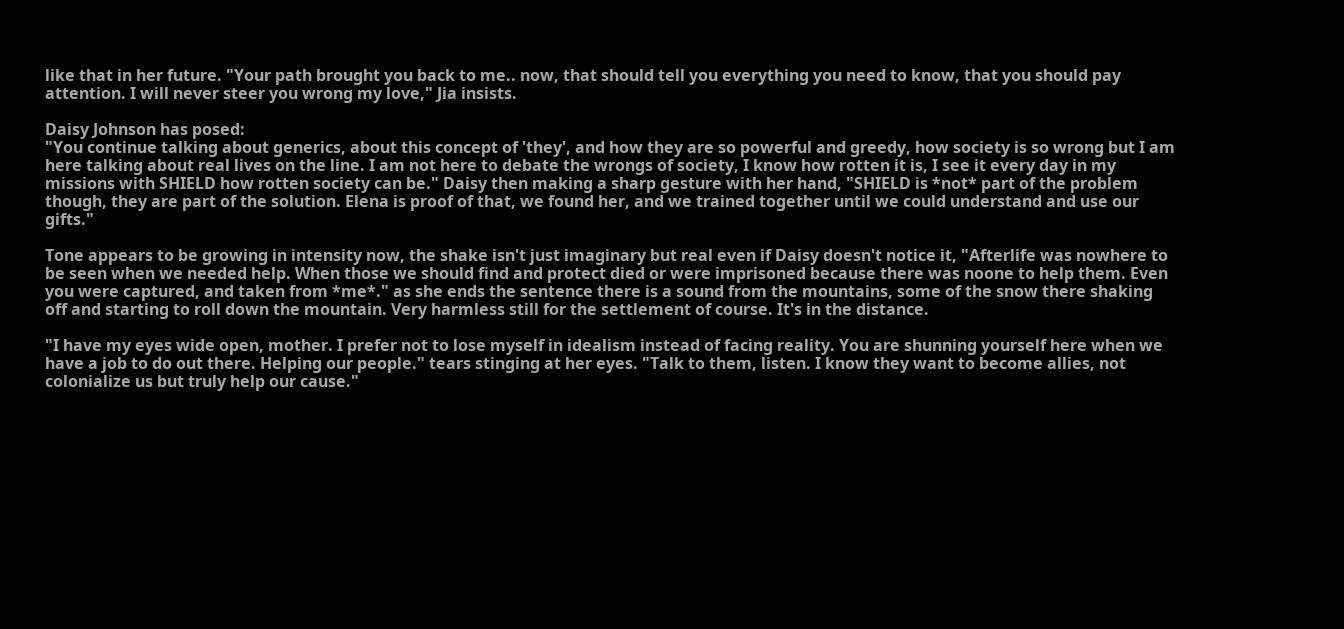like that in her future. "Your path brought you back to me.. now, that should tell you everything you need to know, that you should pay attention. I will never steer you wrong my love," Jia insists.

Daisy Johnson has posed:
"You continue talking about generics, about this concept of 'they', and how they are so powerful and greedy, how society is so wrong but I am here talking about real lives on the line. I am not here to debate the wrongs of society, I know how rotten it is, I see it every day in my missions with SHIELD how rotten society can be." Daisy then making a sharp gesture with her hand, "SHIELD is *not* part of the problem though, they are part of the solution. Elena is proof of that, we found her, and we trained together until we could understand and use our gifts."

Tone appears to be growing in intensity now, the shake isn't just imaginary but real even if Daisy doesn't notice it, "Afterlife was nowhere to be seen when we needed help. When those we should find and protect died or were imprisoned because there was noone to help them. Even you were captured, and taken from *me*." as she ends the sentence there is a sound from the mountains, some of the snow there shaking off and starting to roll down the mountain. Very harmless still for the settlement of course. It's in the distance.

"I have my eyes wide open, mother. I prefer not to lose myself in idealism instead of facing reality. You are shunning yourself here when we have a job to do out there. Helping our people." tears stinging at her eyes. "Talk to them, listen. I know they want to become allies, not colonialize us but truly help our cause."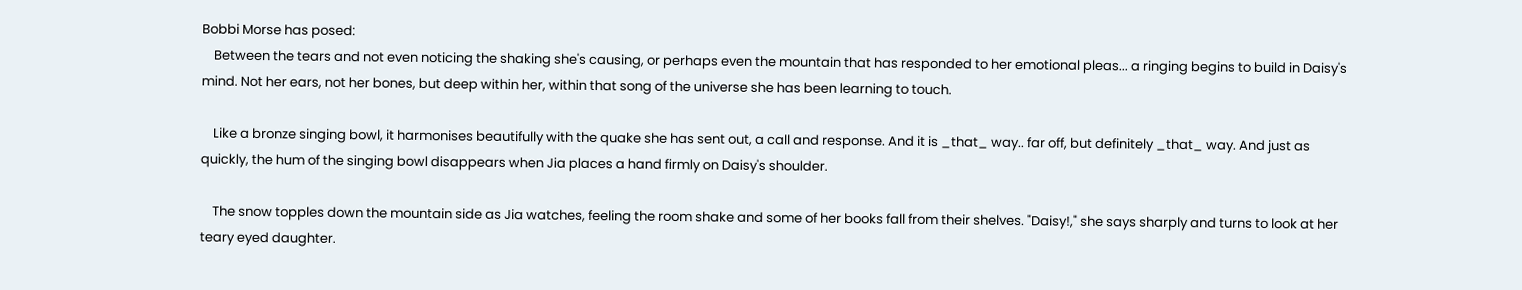Bobbi Morse has posed:
    Between the tears and not even noticing the shaking she's causing, or perhaps even the mountain that has responded to her emotional pleas... a ringing begins to build in Daisy's mind. Not her ears, not her bones, but deep within her, within that song of the universe she has been learning to touch.

    Like a bronze singing bowl, it harmonises beautifully with the quake she has sent out, a call and response. And it is _that_ way.. far off, but definitely _that_ way. And just as quickly, the hum of the singing bowl disappears when Jia places a hand firmly on Daisy's shoulder.

    The snow topples down the mountain side as Jia watches, feeling the room shake and some of her books fall from their shelves. "Daisy!," she says sharply and turns to look at her teary eyed daughter.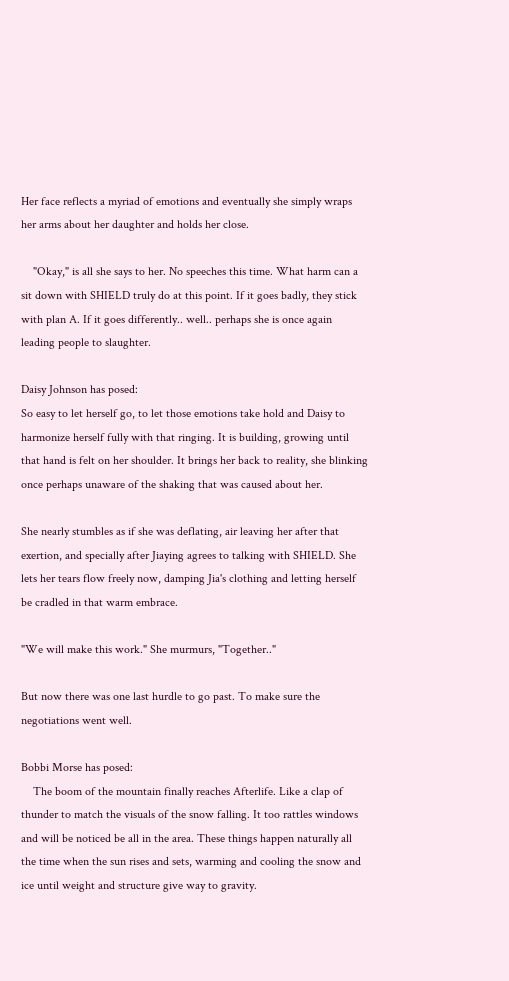Her face reflects a myriad of emotions and eventually she simply wraps her arms about her daughter and holds her close.

    "Okay," is all she says to her. No speeches this time. What harm can a sit down with SHIELD truly do at this point. If it goes badly, they stick with plan A. If it goes differently.. well.. perhaps she is once again leading people to slaughter.

Daisy Johnson has posed:
So easy to let herself go, to let those emotions take hold and Daisy to harmonize herself fully with that ringing. It is building, growing until that hand is felt on her shoulder. It brings her back to reality, she blinking once perhaps unaware of the shaking that was caused about her.

She nearly stumbles as if she was deflating, air leaving her after that exertion, and specially after Jiaying agrees to talking with SHIELD. She lets her tears flow freely now, damping Jia's clothing and letting herself be cradled in that warm embrace.

"We will make this work." She murmurs, "Together.."

But now there was one last hurdle to go past. To make sure the negotiations went well.

Bobbi Morse has posed:
    The boom of the mountain finally reaches Afterlife. Like a clap of thunder to match the visuals of the snow falling. It too rattles windows and will be noticed be all in the area. These things happen naturally all the time when the sun rises and sets, warming and cooling the snow and ice until weight and structure give way to gravity.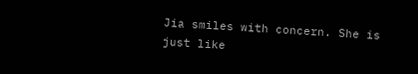Jia smiles with concern. She is just like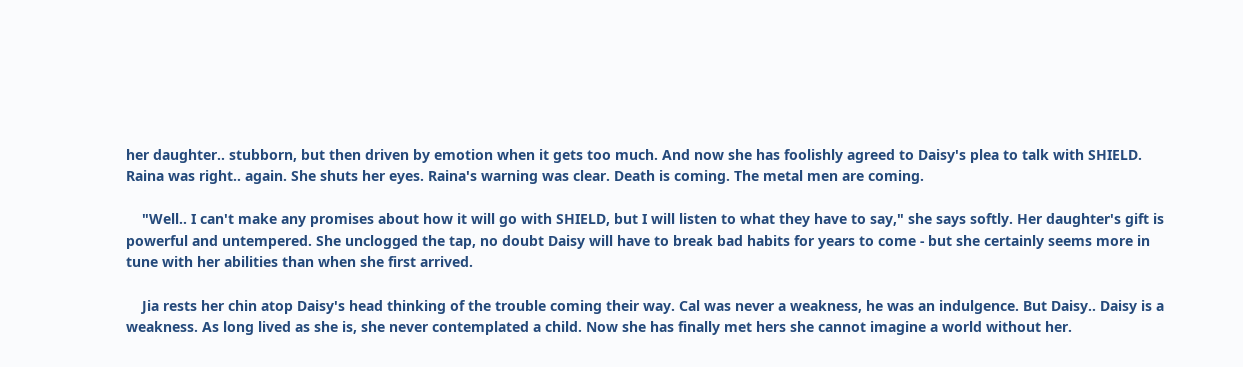her daughter.. stubborn, but then driven by emotion when it gets too much. And now she has foolishly agreed to Daisy's plea to talk with SHIELD. Raina was right.. again. She shuts her eyes. Raina's warning was clear. Death is coming. The metal men are coming.

    "Well.. I can't make any promises about how it will go with SHIELD, but I will listen to what they have to say," she says softly. Her daughter's gift is powerful and untempered. She unclogged the tap, no doubt Daisy will have to break bad habits for years to come - but she certainly seems more in tune with her abilities than when she first arrived.

    Jia rests her chin atop Daisy's head thinking of the trouble coming their way. Cal was never a weakness, he was an indulgence. But Daisy.. Daisy is a weakness. As long lived as she is, she never contemplated a child. Now she has finally met hers she cannot imagine a world without her.